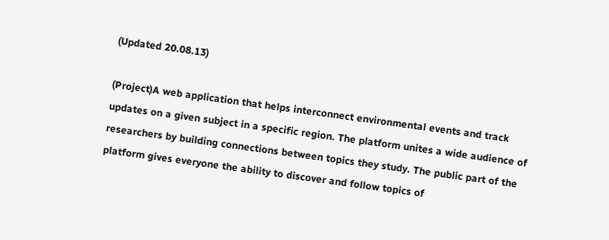(Updated 20.08.13)

(Project)A web application that helps interconnect environmental events and track updates on a given subject in a specific region. The platform unites a wide audience of researchers by building connections between topics they study. The public part of the platform gives everyone the ability to discover and follow topics of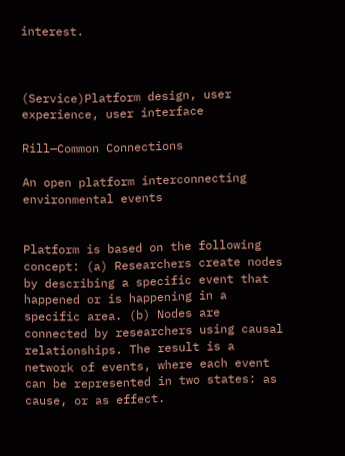interest.



(Service)Platform design, user experience, user interface

Rill—Common Connections

An open platform interconnecting environmental events


Platform is based on the following concept: (a) Researchers create nodes by describing a specific event that happened or is happening in a specific area. (b) Nodes are connected by researchers using causal relationships. The result is a network of events, where each event can be represented in two states: as cause, or as effect.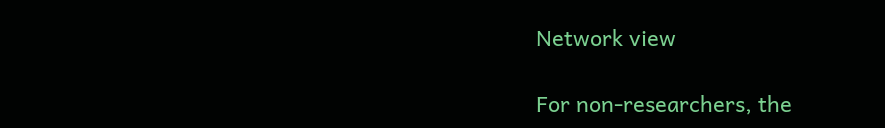Network view

For non-researchers, the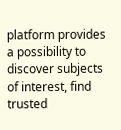platform provides a possibility to discover subjects of interest, find trusted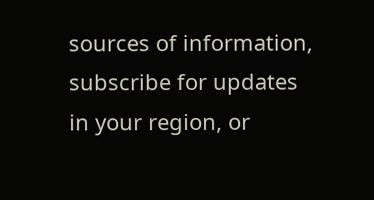sources of information, subscribe for updates in your region, or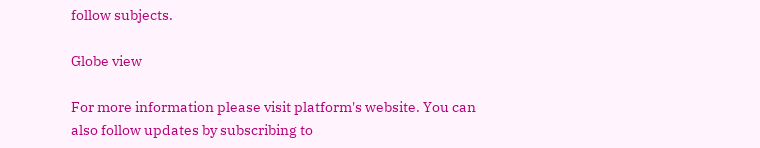follow subjects.

Globe view

For more information please visit platform's website. You can also follow updates by subscribing to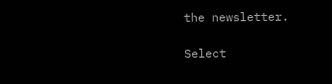the newsletter.

Select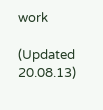work

(Updated 20.08.13)